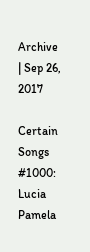Archive | Sep 26, 2017

Certain Songs #1000: Lucia Pamela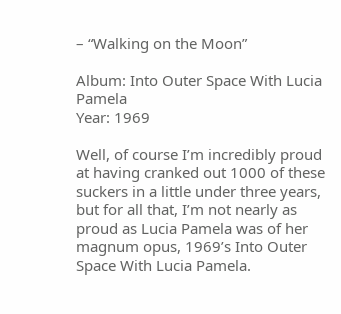– “Walking on the Moon”

Album: Into Outer Space With Lucia Pamela
Year: 1969

Well, of course I’m incredibly proud at having cranked out 1000 of these suckers in a little under three years, but for all that, I’m not nearly as proud as Lucia Pamela was of her magnum opus, 1969’s Into Outer Space With Lucia Pamela.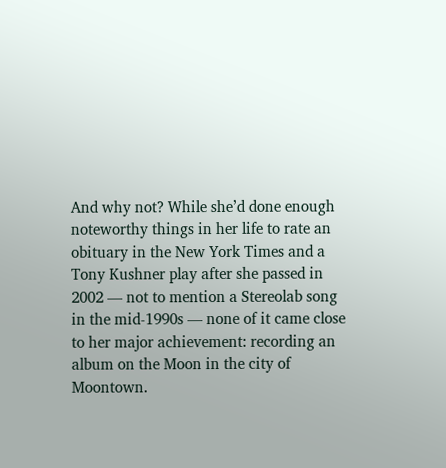And why not? While she’d done enough noteworthy things in her life to rate an obituary in the New York Times and a Tony Kushner play after she passed in 2002 — not to mention a Stereolab song in the mid-1990s — none of it came close to her major achievement: recording an album on the Moon in the city of Moontown.